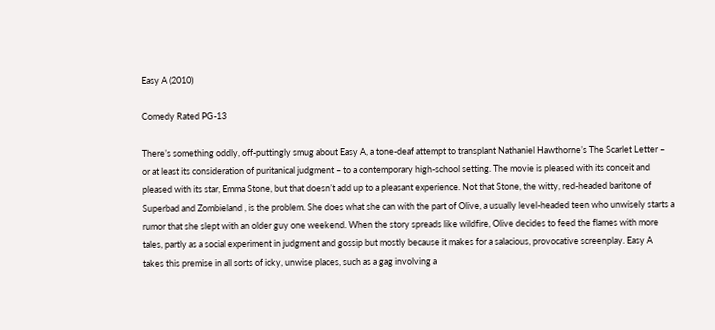Easy A (2010)

Comedy Rated PG-13

There’s something oddly, off-puttingly smug about Easy A, a tone-deaf attempt to transplant Nathaniel Hawthorne’s The Scarlet Letter – or at least its consideration of puritanical judgment – to a contemporary high-school setting. The movie is pleased with its conceit and pleased with its star, Emma Stone, but that doesn’t add up to a pleasant experience. Not that Stone, the witty, red-headed baritone of Superbad and Zombieland , is the problem. She does what she can with the part of Olive, a usually level-headed teen who unwisely starts a rumor that she slept with an older guy one weekend. When the story spreads like wildfire, Olive decides to feed the flames with more tales, partly as a social experiment in judgment and gossip but mostly because it makes for a salacious, provocative screenplay. Easy A takes this premise in all sorts of icky, unwise places, such as a gag involving a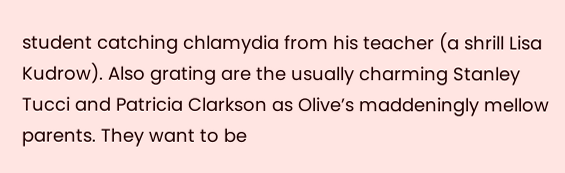student catching chlamydia from his teacher (a shrill Lisa Kudrow). Also grating are the usually charming Stanley Tucci and Patricia Clarkson as Olive’s maddeningly mellow parents. They want to be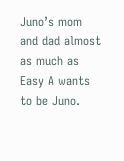Juno’s mom and dad almost as much as Easy A wants to be Juno.